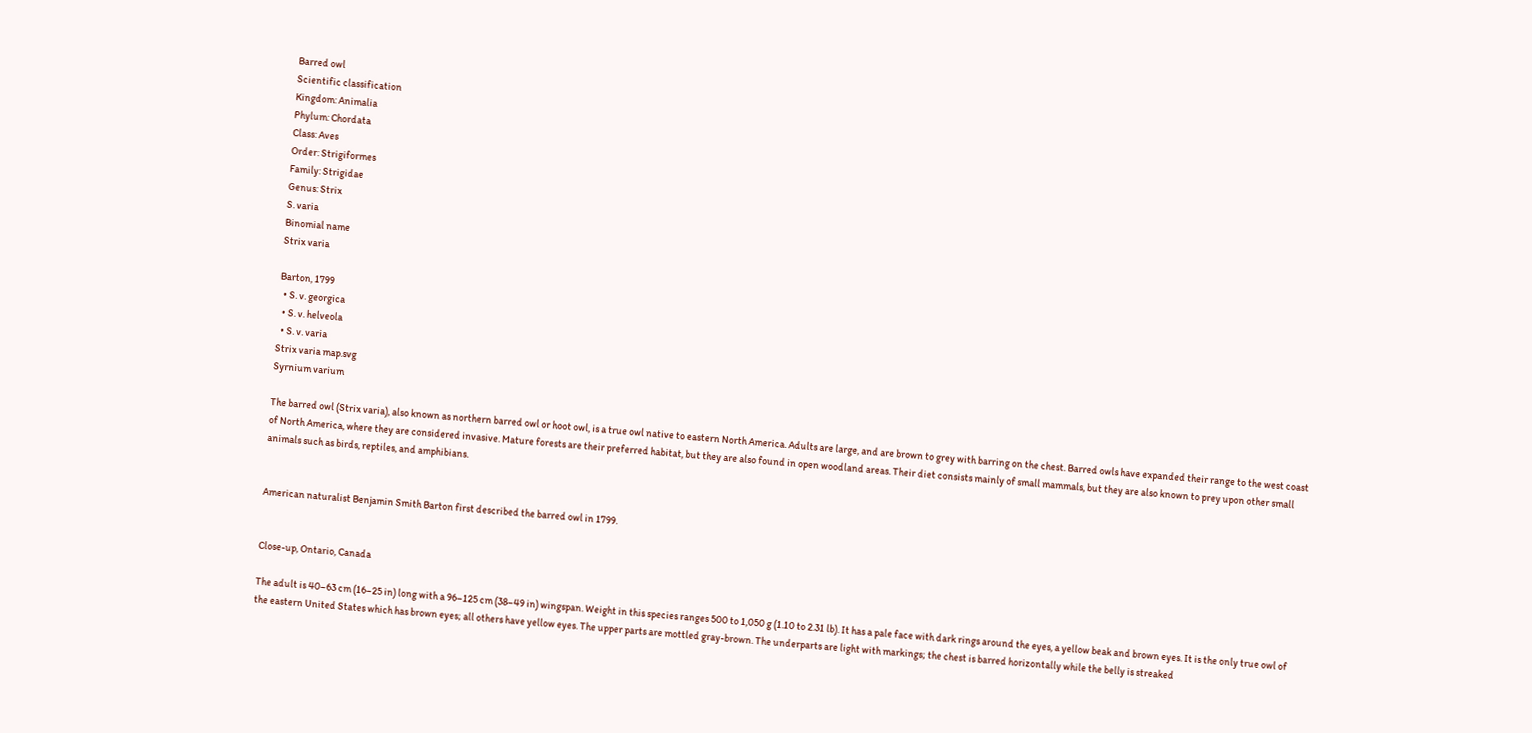Barred owl
Scientific classification
Kingdom: Animalia
Phylum: Chordata
Class: Aves
Order: Strigiformes
Family: Strigidae
Genus: Strix
S. varia
Binomial name
Strix varia

Barton, 1799
  • S. v. georgica
  • S. v. helveola
  • S. v. varia
Strix varia map.svg
Syrnium varium

The barred owl (Strix varia), also known as northern barred owl or hoot owl, is a true owl native to eastern North America. Adults are large, and are brown to grey with barring on the chest. Barred owls have expanded their range to the west coast of North America, where they are considered invasive. Mature forests are their preferred habitat, but they are also found in open woodland areas. Their diet consists mainly of small mammals, but they are also known to prey upon other small animals such as birds, reptiles, and amphibians.


American naturalist Benjamin Smith Barton first described the barred owl in 1799.


Close-up, Ontario, Canada

The adult is 40–63 cm (16–25 in) long with a 96–125 cm (38–49 in) wingspan. Weight in this species ranges 500 to 1,050 g (1.10 to 2.31 lb). It has a pale face with dark rings around the eyes, a yellow beak and brown eyes. It is the only true owl of the eastern United States which has brown eyes; all others have yellow eyes. The upper parts are mottled gray-brown. The underparts are light with markings; the chest is barred horizontally while the belly is streaked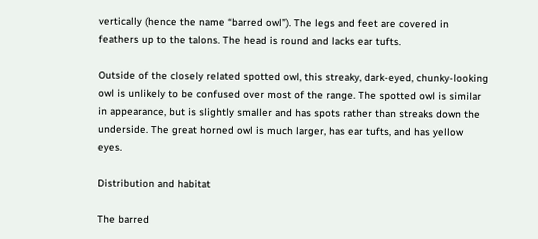vertically (hence the name “barred owl”). The legs and feet are covered in feathers up to the talons. The head is round and lacks ear tufts.

Outside of the closely related spotted owl, this streaky, dark-eyed, chunky-looking owl is unlikely to be confused over most of the range. The spotted owl is similar in appearance, but is slightly smaller and has spots rather than streaks down the underside. The great horned owl is much larger, has ear tufts, and has yellow eyes.

Distribution and habitat

The barred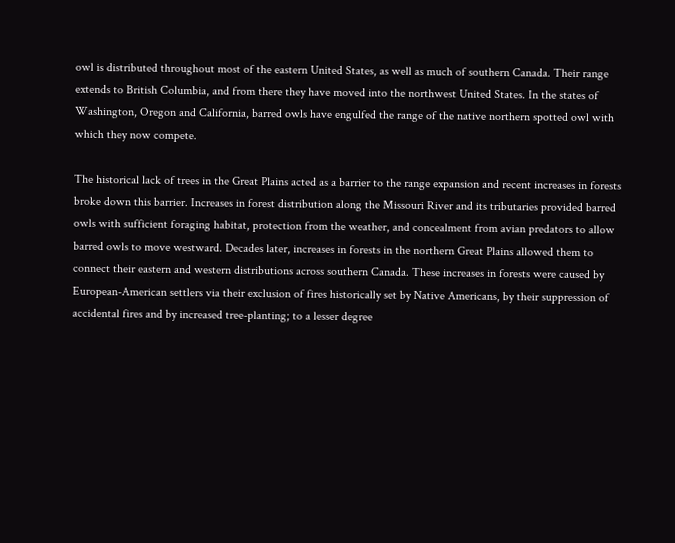owl is distributed throughout most of the eastern United States, as well as much of southern Canada. Their range extends to British Columbia, and from there they have moved into the northwest United States. In the states of Washington, Oregon and California, barred owls have engulfed the range of the native northern spotted owl with which they now compete.

The historical lack of trees in the Great Plains acted as a barrier to the range expansion and recent increases in forests broke down this barrier. Increases in forest distribution along the Missouri River and its tributaries provided barred owls with sufficient foraging habitat, protection from the weather, and concealment from avian predators to allow barred owls to move westward. Decades later, increases in forests in the northern Great Plains allowed them to connect their eastern and western distributions across southern Canada. These increases in forests were caused by European-American settlers via their exclusion of fires historically set by Native Americans, by their suppression of accidental fires and by increased tree-planting; to a lesser degree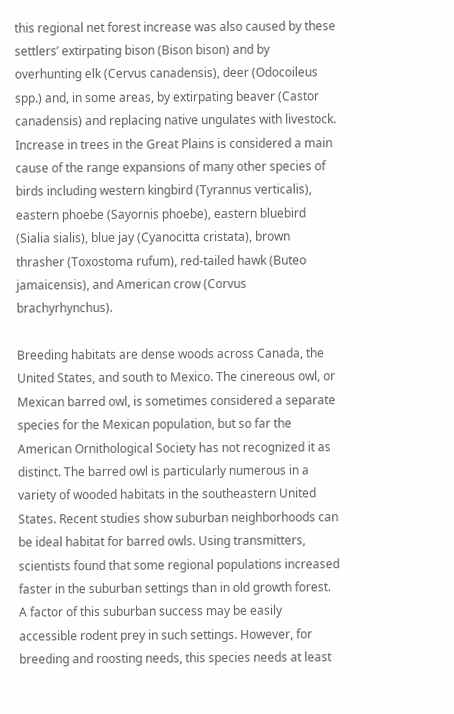this regional net forest increase was also caused by these settlers’ extirpating bison (Bison bison) and by overhunting elk (Cervus canadensis), deer (Odocoileus spp.) and, in some areas, by extirpating beaver (Castor canadensis) and replacing native ungulates with livestock. Increase in trees in the Great Plains is considered a main cause of the range expansions of many other species of birds including western kingbird (Tyrannus verticalis), eastern phoebe (Sayornis phoebe), eastern bluebird (Sialia sialis), blue jay (Cyanocitta cristata), brown thrasher (Toxostoma rufum), red-tailed hawk (Buteo jamaicensis), and American crow (Corvus brachyrhynchus).

Breeding habitats are dense woods across Canada, the United States, and south to Mexico. The cinereous owl, or Mexican barred owl, is sometimes considered a separate species for the Mexican population, but so far the American Ornithological Society has not recognized it as distinct. The barred owl is particularly numerous in a variety of wooded habitats in the southeastern United States. Recent studies show suburban neighborhoods can be ideal habitat for barred owls. Using transmitters, scientists found that some regional populations increased faster in the suburban settings than in old growth forest. A factor of this suburban success may be easily accessible rodent prey in such settings. However, for breeding and roosting needs, this species needs at least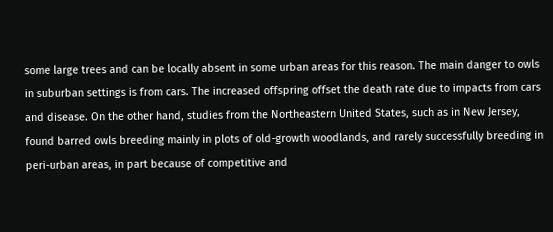some large trees and can be locally absent in some urban areas for this reason. The main danger to owls in suburban settings is from cars. The increased offspring offset the death rate due to impacts from cars and disease. On the other hand, studies from the Northeastern United States, such as in New Jersey, found barred owls breeding mainly in plots of old-growth woodlands, and rarely successfully breeding in peri-urban areas, in part because of competitive and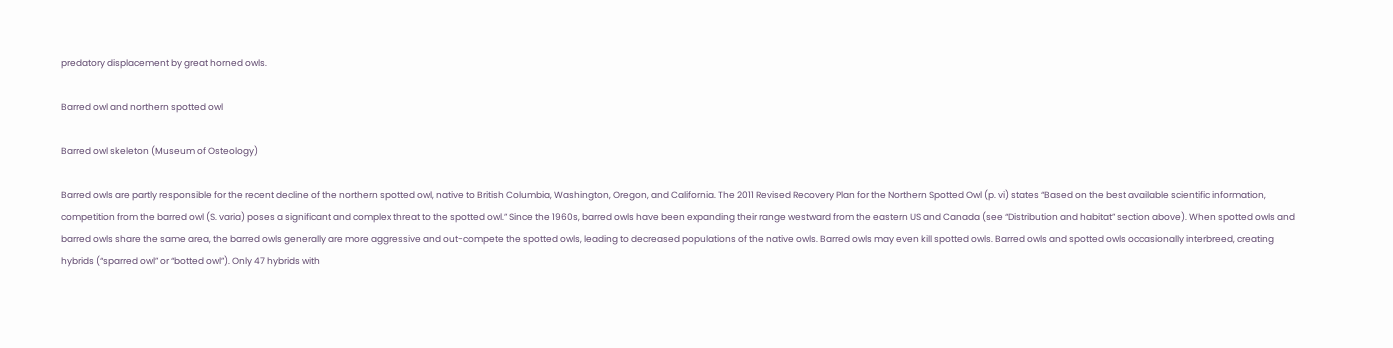predatory displacement by great horned owls.

Barred owl and northern spotted owl

Barred owl skeleton (Museum of Osteology)

Barred owls are partly responsible for the recent decline of the northern spotted owl, native to British Columbia, Washington, Oregon, and California. The 2011 Revised Recovery Plan for the Northern Spotted Owl (p. vi) states “Based on the best available scientific information, competition from the barred owl (S. varia) poses a significant and complex threat to the spotted owl.” Since the 1960s, barred owls have been expanding their range westward from the eastern US and Canada (see “Distribution and habitat” section above). When spotted owls and barred owls share the same area, the barred owls generally are more aggressive and out-compete the spotted owls, leading to decreased populations of the native owls. Barred owls may even kill spotted owls. Barred owls and spotted owls occasionally interbreed, creating hybrids (“sparred owl” or “botted owl”). Only 47 hybrids with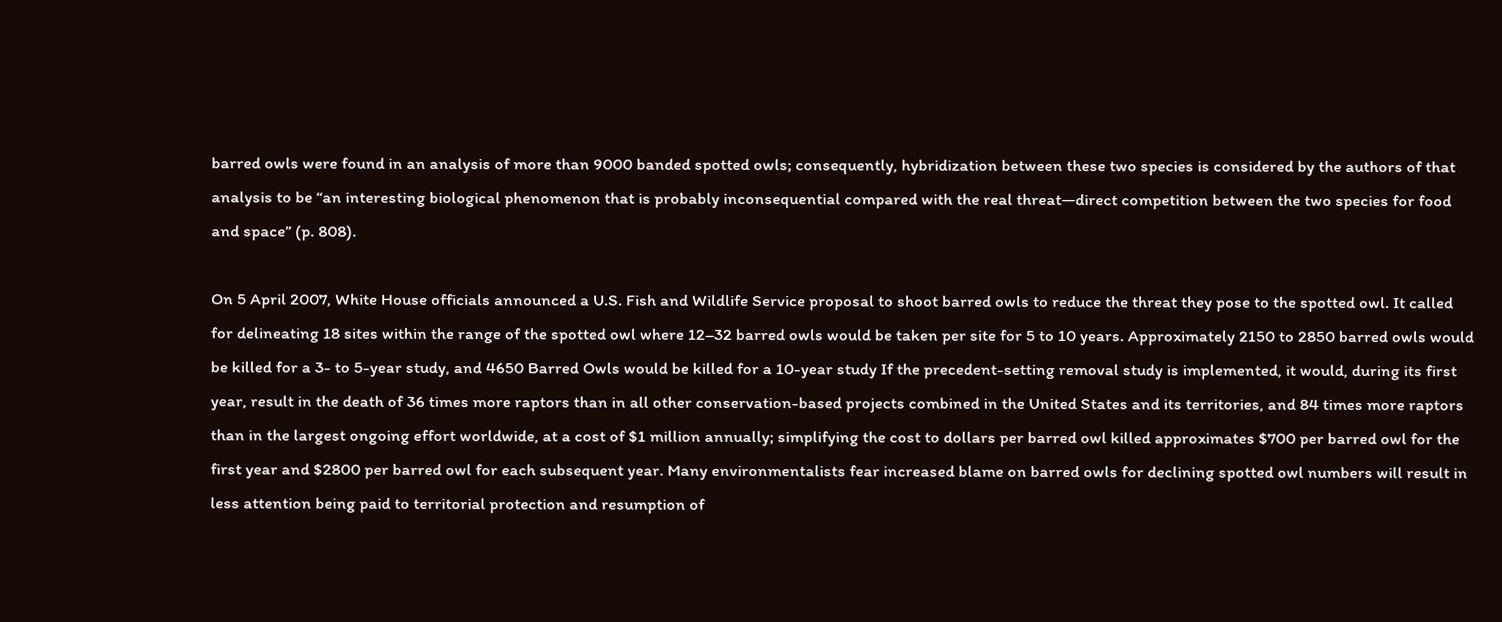barred owls were found in an analysis of more than 9000 banded spotted owls; consequently, hybridization between these two species is considered by the authors of that analysis to be “an interesting biological phenomenon that is probably inconsequential compared with the real threat—direct competition between the two species for food and space” (p. 808).

On 5 April 2007, White House officials announced a U.S. Fish and Wildlife Service proposal to shoot barred owls to reduce the threat they pose to the spotted owl. It called for delineating 18 sites within the range of the spotted owl where 12–32 barred owls would be taken per site for 5 to 10 years. Approximately 2150 to 2850 barred owls would be killed for a 3- to 5-year study, and 4650 Barred Owls would be killed for a 10-year study If the precedent-setting removal study is implemented, it would, during its first year, result in the death of 36 times more raptors than in all other conservation-based projects combined in the United States and its territories, and 84 times more raptors than in the largest ongoing effort worldwide, at a cost of $1 million annually; simplifying the cost to dollars per barred owl killed approximates $700 per barred owl for the first year and $2800 per barred owl for each subsequent year. Many environmentalists fear increased blame on barred owls for declining spotted owl numbers will result in less attention being paid to territorial protection and resumption of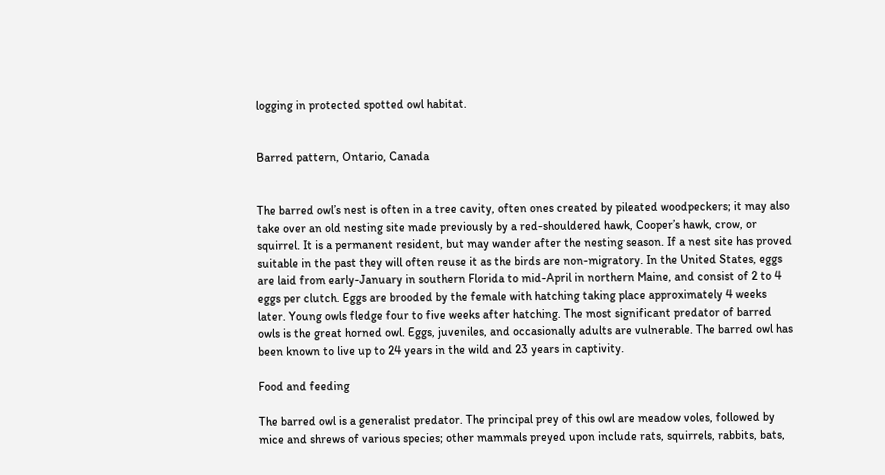logging in protected spotted owl habitat.


Barred pattern, Ontario, Canada


The barred owl’s nest is often in a tree cavity, often ones created by pileated woodpeckers; it may also take over an old nesting site made previously by a red-shouldered hawk, Cooper’s hawk, crow, or squirrel. It is a permanent resident, but may wander after the nesting season. If a nest site has proved suitable in the past they will often reuse it as the birds are non-migratory. In the United States, eggs are laid from early-January in southern Florida to mid-April in northern Maine, and consist of 2 to 4 eggs per clutch. Eggs are brooded by the female with hatching taking place approximately 4 weeks later. Young owls fledge four to five weeks after hatching. The most significant predator of barred owls is the great horned owl. Eggs, juveniles, and occasionally adults are vulnerable. The barred owl has been known to live up to 24 years in the wild and 23 years in captivity.

Food and feeding

The barred owl is a generalist predator. The principal prey of this owl are meadow voles, followed by mice and shrews of various species; other mammals preyed upon include rats, squirrels, rabbits, bats,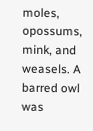moles, opossums, mink, and weasels. A barred owl was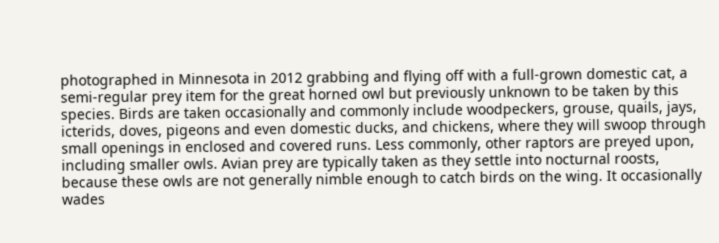photographed in Minnesota in 2012 grabbing and flying off with a full-grown domestic cat, a semi-regular prey item for the great horned owl but previously unknown to be taken by this species. Birds are taken occasionally and commonly include woodpeckers, grouse, quails, jays, icterids, doves, pigeons and even domestic ducks, and chickens, where they will swoop through small openings in enclosed and covered runs. Less commonly, other raptors are preyed upon, including smaller owls. Avian prey are typically taken as they settle into nocturnal roosts, because these owls are not generally nimble enough to catch birds on the wing. It occasionally wades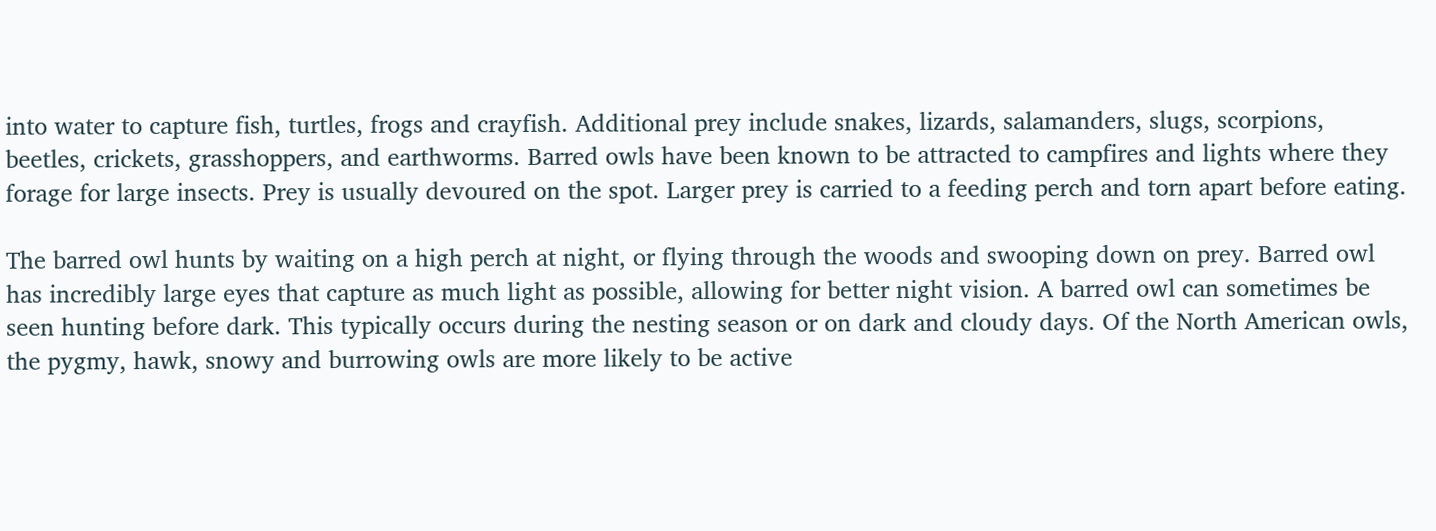into water to capture fish, turtles, frogs and crayfish. Additional prey include snakes, lizards, salamanders, slugs, scorpions, beetles, crickets, grasshoppers, and earthworms. Barred owls have been known to be attracted to campfires and lights where they forage for large insects. Prey is usually devoured on the spot. Larger prey is carried to a feeding perch and torn apart before eating.

The barred owl hunts by waiting on a high perch at night, or flying through the woods and swooping down on prey. Barred owl has incredibly large eyes that capture as much light as possible, allowing for better night vision. A barred owl can sometimes be seen hunting before dark. This typically occurs during the nesting season or on dark and cloudy days. Of the North American owls, the pygmy, hawk, snowy and burrowing owls are more likely to be active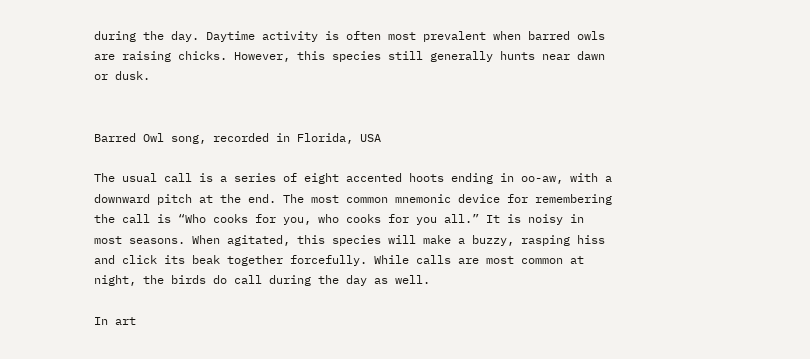during the day. Daytime activity is often most prevalent when barred owls are raising chicks. However, this species still generally hunts near dawn or dusk.


Barred Owl song, recorded in Florida, USA

The usual call is a series of eight accented hoots ending in oo-aw, with a downward pitch at the end. The most common mnemonic device for remembering the call is “Who cooks for you, who cooks for you all.” It is noisy in most seasons. When agitated, this species will make a buzzy, rasping hiss and click its beak together forcefully. While calls are most common at night, the birds do call during the day as well.

In art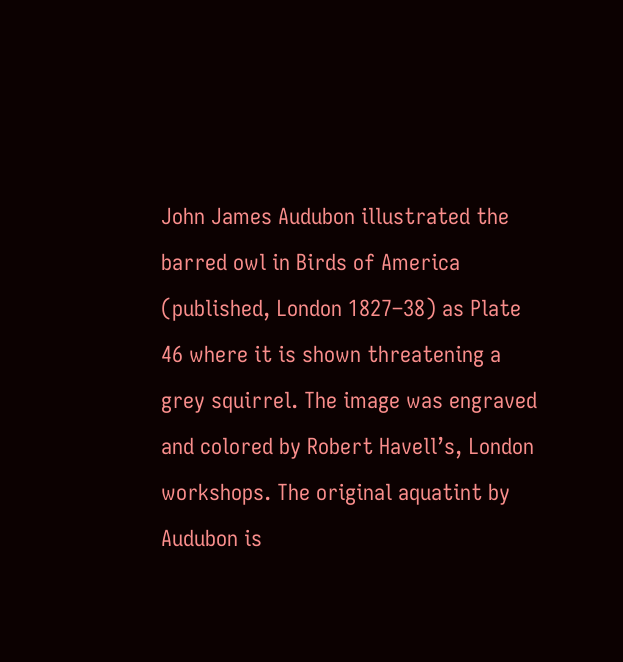John James Audubon illustrated the barred owl in Birds of America (published, London 1827–38) as Plate 46 where it is shown threatening a grey squirrel. The image was engraved and colored by Robert Havell’s, London workshops. The original aquatint by Audubon is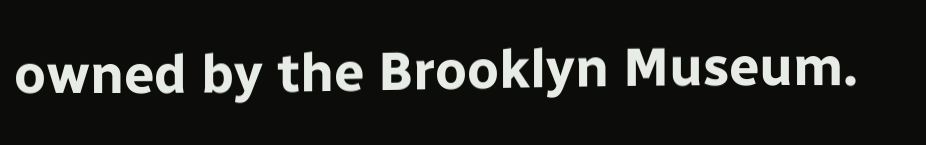owned by the Brooklyn Museum.